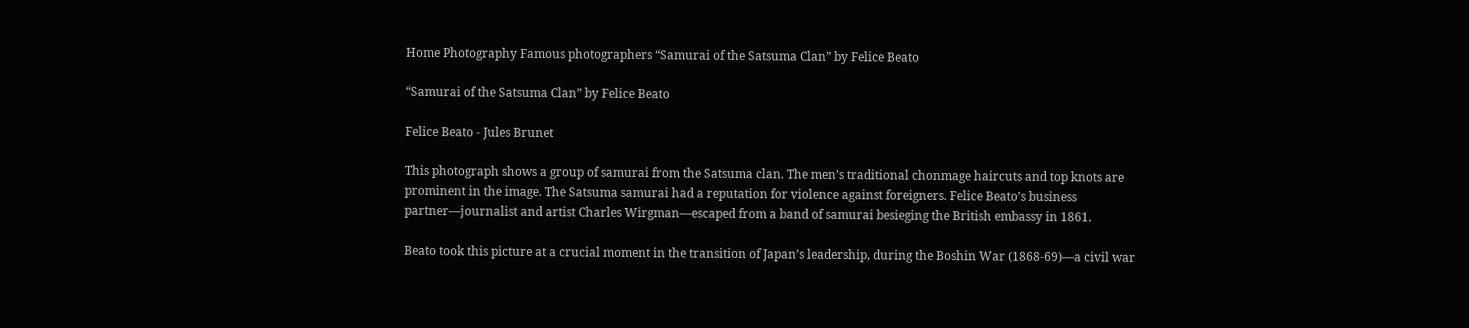Home Photography Famous photographers “Samurai of the Satsuma Clan” by Felice Beato

“Samurai of the Satsuma Clan” by Felice Beato

Felice Beato - Jules Brunet

This photograph shows a group of samurai from the Satsuma clan. The men’s traditional chonmage haircuts and top knots are prominent in the image. The Satsuma samurai had a reputation for violence against foreigners. Felice Beato’s business partner—journalist and artist Charles Wirgman—escaped from a band of samurai besieging the British embassy in 1861.

Beato took this picture at a crucial moment in the transition of Japan’s leadership, during the Boshin War (1868-69)—a civil war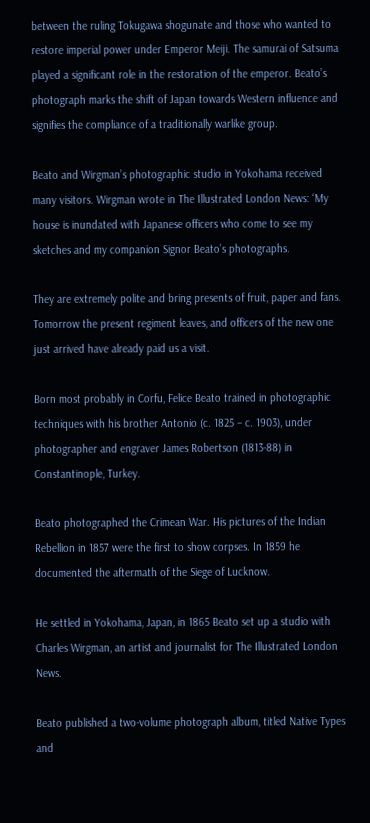between the ruling Tokugawa shogunate and those who wanted to restore imperial power under Emperor Meiji. The samurai of Satsuma played a significant role in the restoration of the emperor. Beato’s photograph marks the shift of Japan towards Western influence and signifies the compliance of a traditionally warlike group.

Beato and Wirgman’s photographic studio in Yokohama received many visitors. Wirgman wrote in The Illustrated London News: ‘My house is inundated with Japanese officers who come to see my sketches and my companion Signor Beato’s photographs.

They are extremely polite and bring presents of fruit, paper and fans. Tomorrow the present regiment leaves, and officers of the new one just arrived have already paid us a visit.

Born most probably in Corfu, Felice Beato trained in photographic techniques with his brother Antonio (c. 1825 – c. 1903), under photographer and engraver James Robertson (1813-88) in Constantinople, Turkey.

Beato photographed the Crimean War. His pictures of the Indian Rebellion in 1857 were the first to show corpses. In 1859 he documented the aftermath of the Siege of Lucknow.

He settled in Yokohama, Japan, in 1865 Beato set up a studio with Charles Wirgman, an artist and journalist for The Illustrated London News.

Beato published a two-volume photograph album, titled Native Types and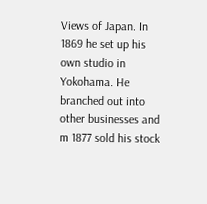Views of Japan. In 1869 he set up his own studio in Yokohama. He branched out into other businesses and m 1877 sold his stock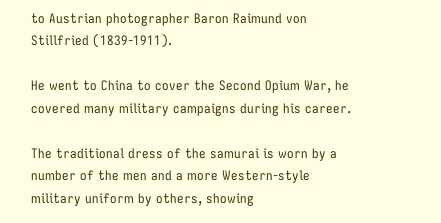to Austrian photographer Baron Raimund von Stillfried (1839-1911).

He went to China to cover the Second Opium War, he covered many military campaigns during his career.

The traditional dress of the samurai is worn by a number of the men and a more Western-style military uniform by others, showing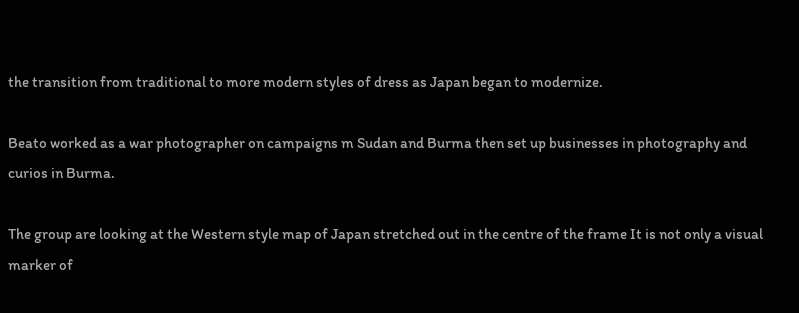the transition from traditional to more modern styles of dress as Japan began to modernize.

Beato worked as a war photographer on campaigns m Sudan and Burma then set up businesses in photography and curios in Burma.

The group are looking at the Western style map of Japan stretched out in the centre of the frame It is not only a visual marker of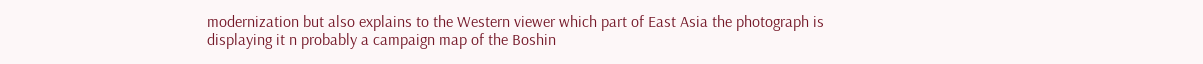modernization but also explains to the Western viewer which part of East Asia the photograph is displaying it n probably a campaign map of the Boshin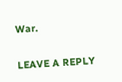War.


LEAVE A REPLY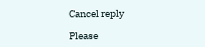Cancel reply

Please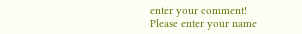enter your comment!
Please enter your name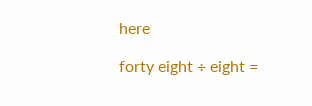here

forty eight ÷ eight =